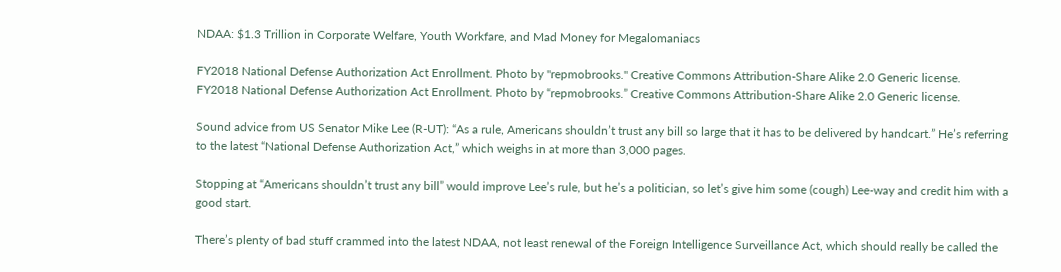NDAA: $1.3 Trillion in Corporate Welfare, Youth Workfare, and Mad Money for Megalomaniacs

FY2018 National Defense Authorization Act Enrollment. Photo by "repmobrooks." Creative Commons Attribution-Share Alike 2.0 Generic license.
FY2018 National Defense Authorization Act Enrollment. Photo by “repmobrooks.” Creative Commons Attribution-Share Alike 2.0 Generic license.

Sound advice from US Senator Mike Lee (R-UT): “As a rule, Americans shouldn’t trust any bill so large that it has to be delivered by handcart.” He’s referring to the latest “National Defense Authorization Act,” which weighs in at more than 3,000 pages.

Stopping at “Americans shouldn’t trust any bill” would improve Lee’s rule, but he’s a politician, so let’s give him some (cough) Lee-way and credit him with a good start.

There’s plenty of bad stuff crammed into the latest NDAA, not least renewal of the Foreign Intelligence Surveillance Act, which should really be called the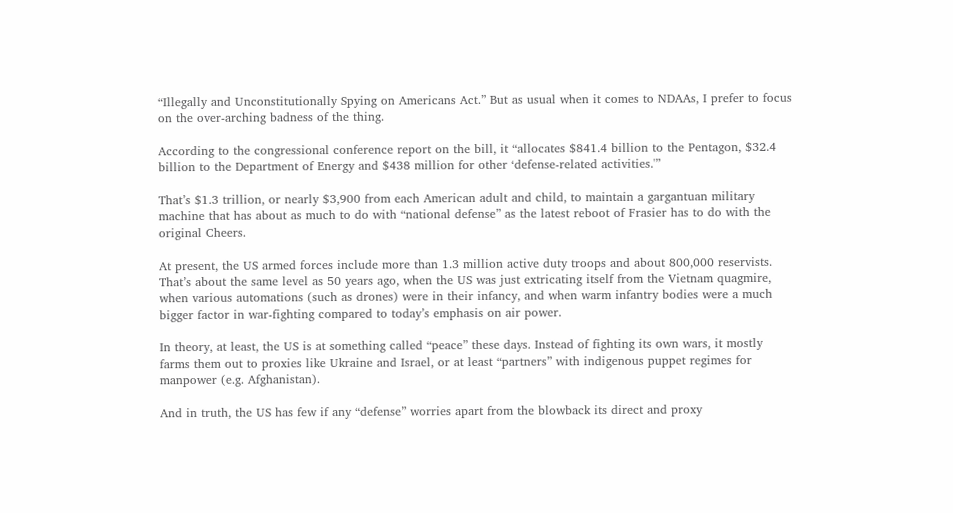“Illegally and Unconstitutionally Spying on Americans Act.” But as usual when it comes to NDAAs, I prefer to focus on the over-arching badness of the thing.

According to the congressional conference report on the bill, it “allocates $841.4 billion to the Pentagon, $32.4 billion to the Department of Energy and $438 million for other ‘defense-related activities.'”

That’s $1.3 trillion, or nearly $3,900 from each American adult and child, to maintain a gargantuan military machine that has about as much to do with “national defense” as the latest reboot of Frasier has to do with the original Cheers.

At present, the US armed forces include more than 1.3 million active duty troops and about 800,000 reservists.  That’s about the same level as 50 years ago, when the US was just extricating itself from the Vietnam quagmire, when various automations (such as drones) were in their infancy, and when warm infantry bodies were a much bigger factor in war-fighting compared to today’s emphasis on air power.

In theory, at least, the US is at something called “peace” these days. Instead of fighting its own wars, it mostly farms them out to proxies like Ukraine and Israel, or at least “partners” with indigenous puppet regimes for manpower (e.g. Afghanistan).

And in truth, the US has few if any “defense” worries apart from the blowback its direct and proxy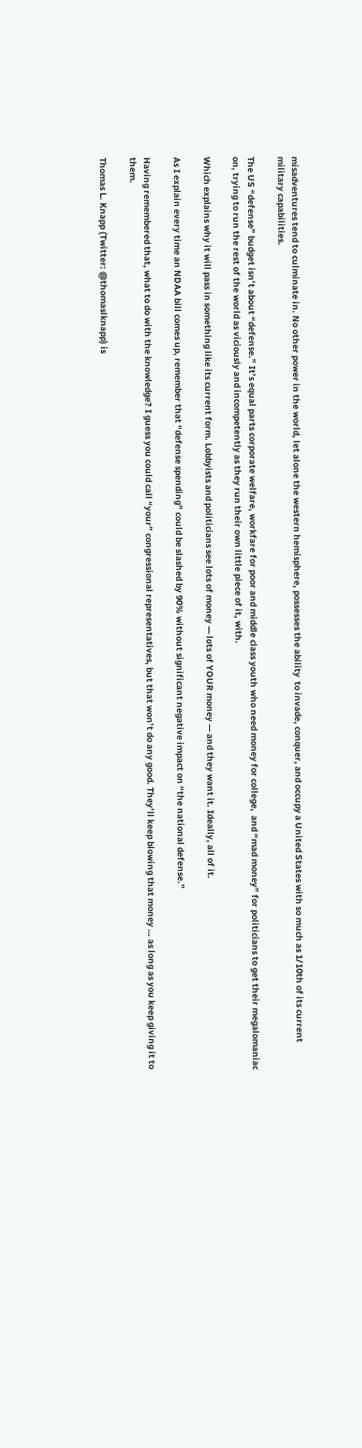misadventures tend to culminate in. No other power in the world, let alone the western hemisphere, possesses the ability  to invade, conquer, and occupy a United States with so much as 1/10th of its current military capabilities.

The US “defense” budget isn’t about “defense.” It’s equal parts corporate welfare, workfare for poor and middle class youth who need money for college,  and “mad money” for politicians to get their megalomaniac on, trying to run the rest of the world as viciously and incompetently as they run their own little piece of it, with.

Which explains why it will pass in something like its current form. Lobbyists and politicians see lots of money — lots of YOUR money — and they want it. Ideally, all of it.

As I explain every time an NDAA bill comes up, remember that “defense spending” could be slashed by 90% without significant negative impact on “the national defense.”

Having remembered that, what to do with the knowledge? I guess you could call “your” congressional representatives, but that won’t do any good. They’ll keep blowing that money … as long as you keep giving it to them.

Thomas L. Knapp (Twitter: @thomaslknapp) is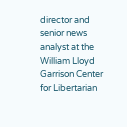director and senior news analyst at the William Lloyd Garrison Center for Libertarian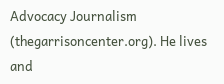Advocacy Journalism (thegarrisoncenter.org). He lives and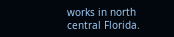works in north central Florida.